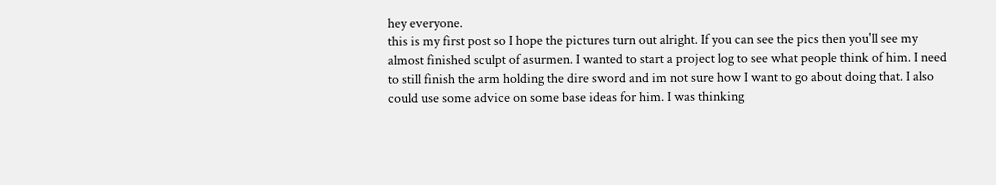hey everyone.
this is my first post so I hope the pictures turn out alright. If you can see the pics then you'll see my almost finished sculpt of asurmen. I wanted to start a project log to see what people think of him. I need to still finish the arm holding the dire sword and im not sure how I want to go about doing that. I also could use some advice on some base ideas for him. I was thinking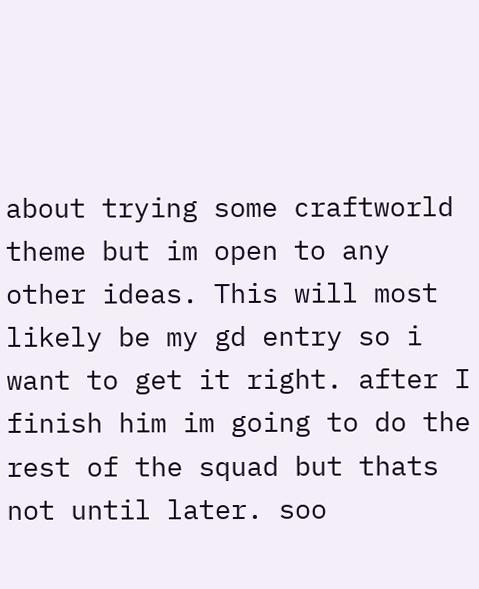about trying some craftworld theme but im open to any other ideas. This will most likely be my gd entry so i want to get it right. after I finish him im going to do the rest of the squad but thats not until later. soo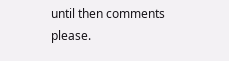until then comments please.